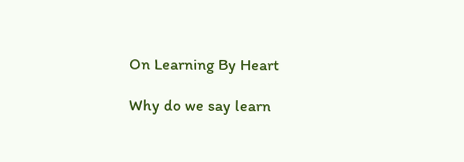On Learning By Heart

Why do we say learn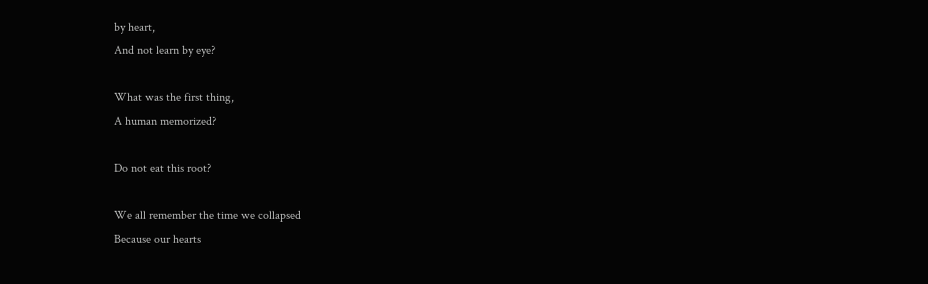by heart,
And not learn by eye?

What was the first thing,
A human memorized?

Do not eat this root?

We all remember the time we collapsed
Because our hearts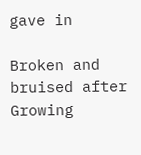gave in

Broken and bruised after
Growing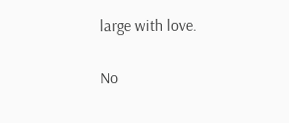large with love.

No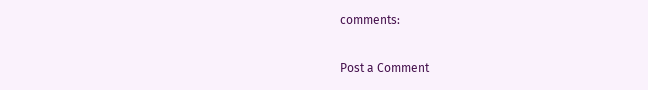comments:

Post a Comment